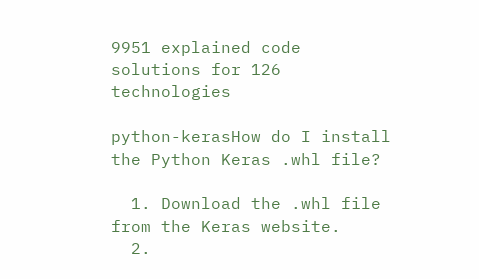9951 explained code solutions for 126 technologies

python-kerasHow do I install the Python Keras .whl file?

  1. Download the .whl file from the Keras website.
  2.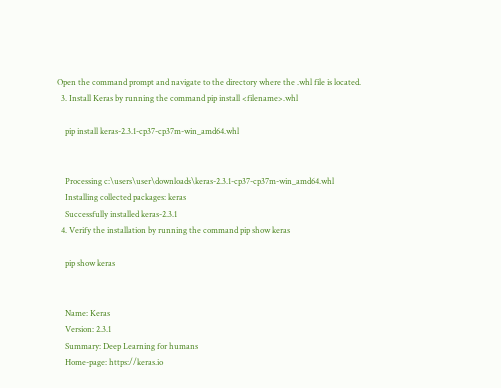Open the command prompt and navigate to the directory where the .whl file is located.
  3. Install Keras by running the command pip install <filename>.whl

    pip install keras-2.3.1-cp37-cp37m-win_amd64.whl


    Processing c:\users\user\downloads\keras-2.3.1-cp37-cp37m-win_amd64.whl
    Installing collected packages: keras
    Successfully installed keras-2.3.1
  4. Verify the installation by running the command pip show keras

    pip show keras


    Name: Keras
    Version: 2.3.1
    Summary: Deep Learning for humans
    Home-page: https://keras.io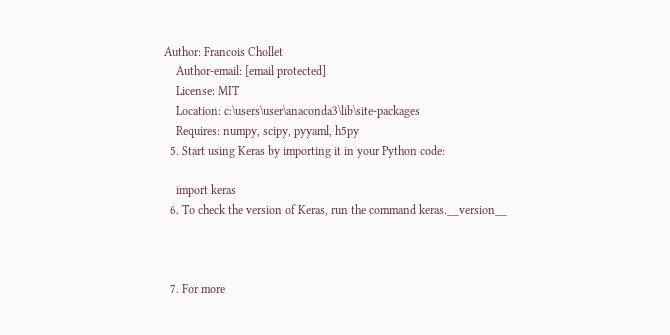Author: Francois Chollet
    Author-email: [email protected]
    License: MIT
    Location: c:\users\user\anaconda3\lib\site-packages
    Requires: numpy, scipy, pyyaml, h5py
  5. Start using Keras by importing it in your Python code:

    import keras
  6. To check the version of Keras, run the command keras.__version__



  7. For more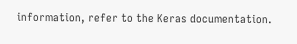information, refer to the Keras documentation.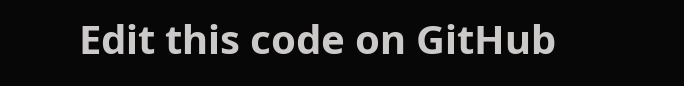Edit this code on GitHub